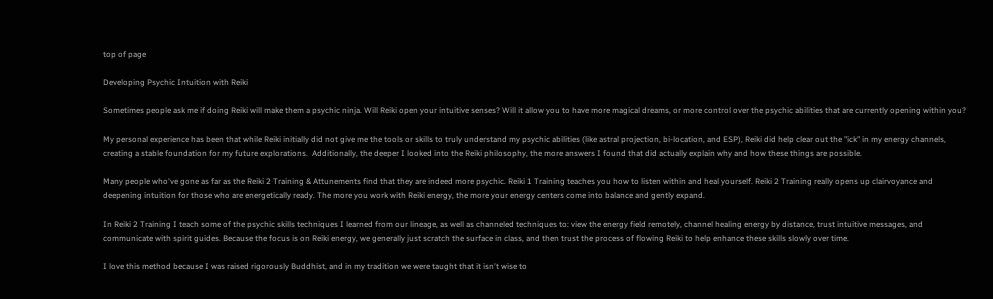top of page

Developing Psychic Intuition with Reiki

Sometimes people ask me if doing Reiki will make them a psychic ninja. Will Reiki open your intuitive senses? Will it allow you to have more magical dreams, or more control over the psychic abilities that are currently opening within you?

My personal experience has been that while Reiki initially did not give me the tools or skills to truly understand my psychic abilities (like astral projection, bi-location, and ESP), Reiki did help clear out the "ick" in my energy channels, creating a stable foundation for my future explorations.  Additionally, the deeper I looked into the Reiki philosophy, the more answers I found that did actually explain why and how these things are possible.

Many people who've gone as far as the Reiki 2 Training & Attunements find that they are indeed more psychic. Reiki 1 Training teaches you how to listen within and heal yourself. Reiki 2 Training really opens up clairvoyance and deepening intuition for those who are energetically ready. The more you work with Reiki energy, the more your energy centers come into balance and gently expand.

In Reiki 2 Training I teach some of the psychic skills techniques I learned from our lineage, as well as channeled techniques to: view the energy field remotely, channel healing energy by distance, trust intuitive messages, and communicate with spirit guides. Because the focus is on Reiki energy, we generally just scratch the surface in class, and then trust the process of flowing Reiki to help enhance these skills slowly over time.

I love this method because I was raised rigorously Buddhist, and in my tradition we were taught that it isn't wise to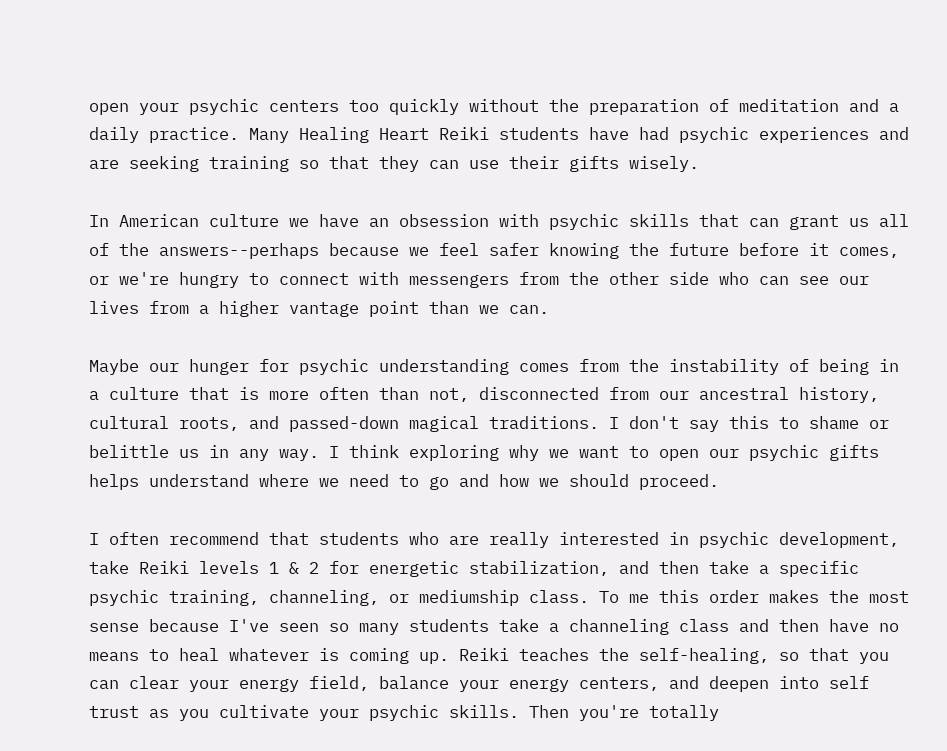open your psychic centers too quickly without the preparation of meditation and a daily practice. Many Healing Heart Reiki students have had psychic experiences and are seeking training so that they can use their gifts wisely.

In American culture we have an obsession with psychic skills that can grant us all of the answers--perhaps because we feel safer knowing the future before it comes, or we're hungry to connect with messengers from the other side who can see our lives from a higher vantage point than we can.

Maybe our hunger for psychic understanding comes from the instability of being in a culture that is more often than not, disconnected from our ancestral history, cultural roots, and passed-down magical traditions. I don't say this to shame or belittle us in any way. I think exploring why we want to open our psychic gifts helps understand where we need to go and how we should proceed.

I often recommend that students who are really interested in psychic development, take Reiki levels 1 & 2 for energetic stabilization, and then take a specific psychic training, channeling, or mediumship class. To me this order makes the most sense because I've seen so many students take a channeling class and then have no means to heal whatever is coming up. Reiki teaches the self-healing, so that you can clear your energy field, balance your energy centers, and deepen into self trust as you cultivate your psychic skills. Then you're totally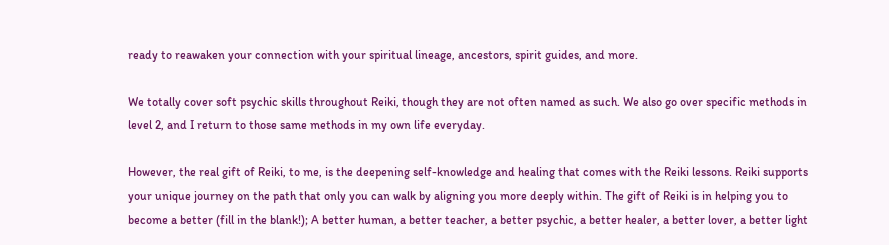ready to reawaken your connection with your spiritual lineage, ancestors, spirit guides, and more.

We totally cover soft psychic skills throughout Reiki, though they are not often named as such. We also go over specific methods in level 2, and I return to those same methods in my own life everyday.

However, the real gift of Reiki, to me, is the deepening self-knowledge and healing that comes with the Reiki lessons. Reiki supports your unique journey on the path that only you can walk by aligning you more deeply within. The gift of Reiki is in helping you to become a better (fill in the blank!); A better human, a better teacher, a better psychic, a better healer, a better lover, a better light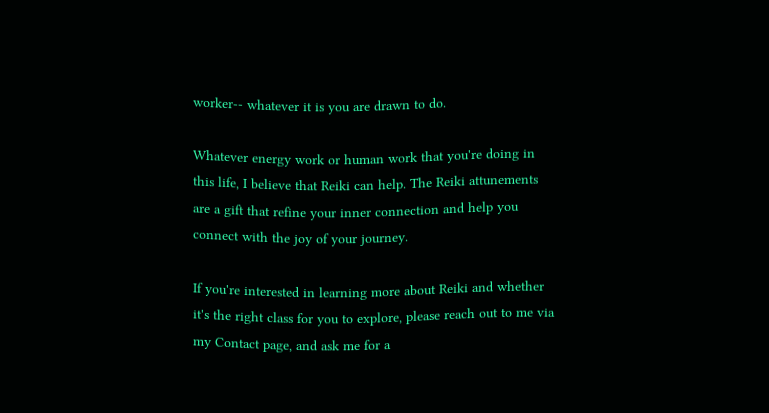worker-- whatever it is you are drawn to do.

Whatever energy work or human work that you're doing in this life, I believe that Reiki can help. The Reiki attunements are a gift that refine your inner connection and help you connect with the joy of your journey.

If you're interested in learning more about Reiki and whether it's the right class for you to explore, please reach out to me via my Contact page, and ask me for a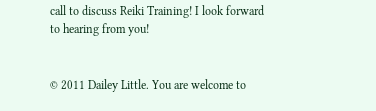call to discuss Reiki Training! I look forward to hearing from you!


© 2011 Dailey Little. You are welcome to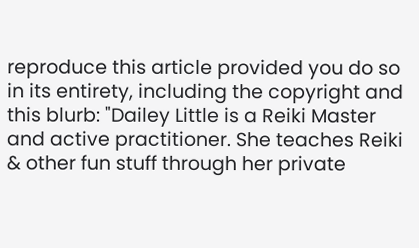reproduce this article provided you do so in its entirety, including the copyright and this blurb: "Dailey Little is a Reiki Master and active practitioner. She teaches Reiki & other fun stuff through her private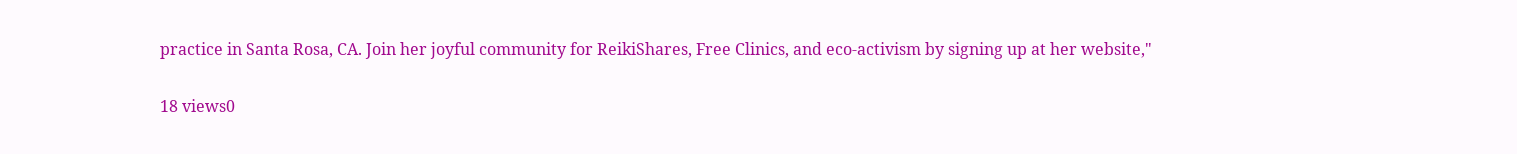practice in Santa Rosa, CA. Join her joyful community for ReikiShares, Free Clinics, and eco-activism by signing up at her website,"

18 views0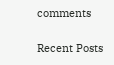comments

Recent Posts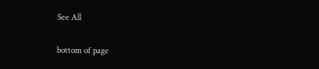See All


bottom of page